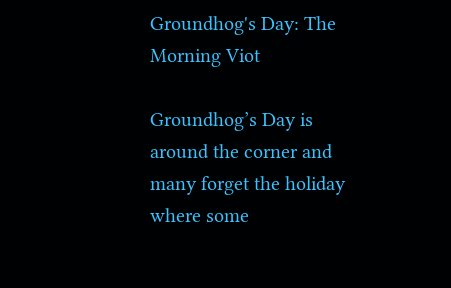Groundhog's Day: The Morning Viot

Groundhog’s Day is around the corner and many forget the holiday where some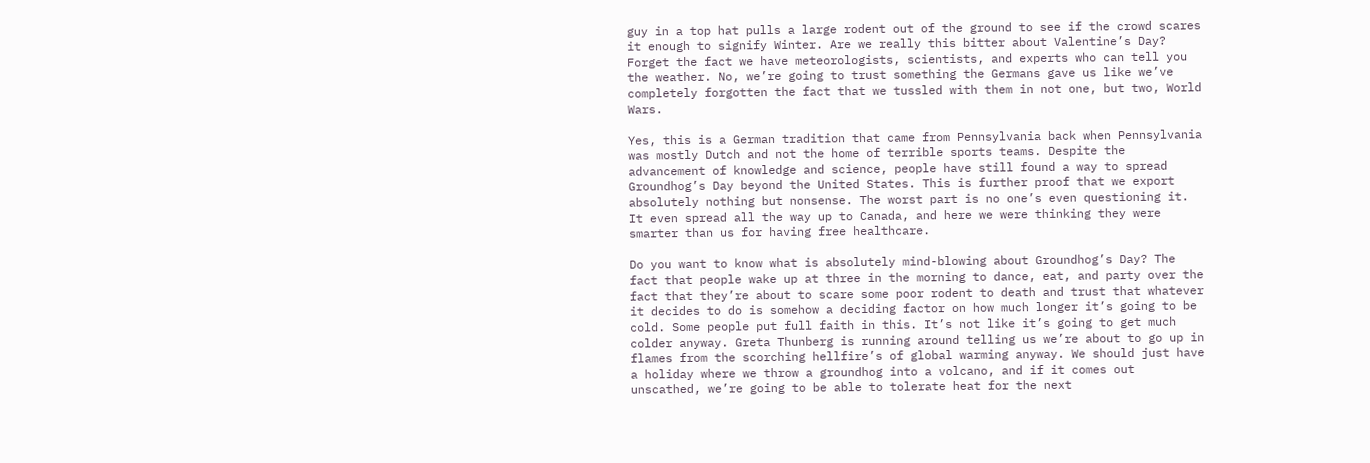guy in a top hat pulls a large rodent out of the ground to see if the crowd scares it enough to signify Winter. Are we really this bitter about Valentine’s Day? Forget the fact we have meteorologists, scientists, and experts who can tell you the weather. No, we’re going to trust something the Germans gave us like we’ve completely forgotten the fact that we tussled with them in not one, but two, World Wars.

Yes, this is a German tradition that came from Pennsylvania back when Pennsylvania was mostly Dutch and not the home of terrible sports teams. Despite the advancement of knowledge and science, people have still found a way to spread Groundhog’s Day beyond the United States. This is further proof that we export absolutely nothing but nonsense. The worst part is no one’s even questioning it. It even spread all the way up to Canada, and here we were thinking they were smarter than us for having free healthcare.

Do you want to know what is absolutely mind-blowing about Groundhog’s Day? The fact that people wake up at three in the morning to dance, eat, and party over the fact that they’re about to scare some poor rodent to death and trust that whatever it decides to do is somehow a deciding factor on how much longer it’s going to be cold. Some people put full faith in this. It’s not like it’s going to get much colder anyway. Greta Thunberg is running around telling us we’re about to go up in flames from the scorching hellfire’s of global warming anyway. We should just have a holiday where we throw a groundhog into a volcano, and if it comes out unscathed, we’re going to be able to tolerate heat for the next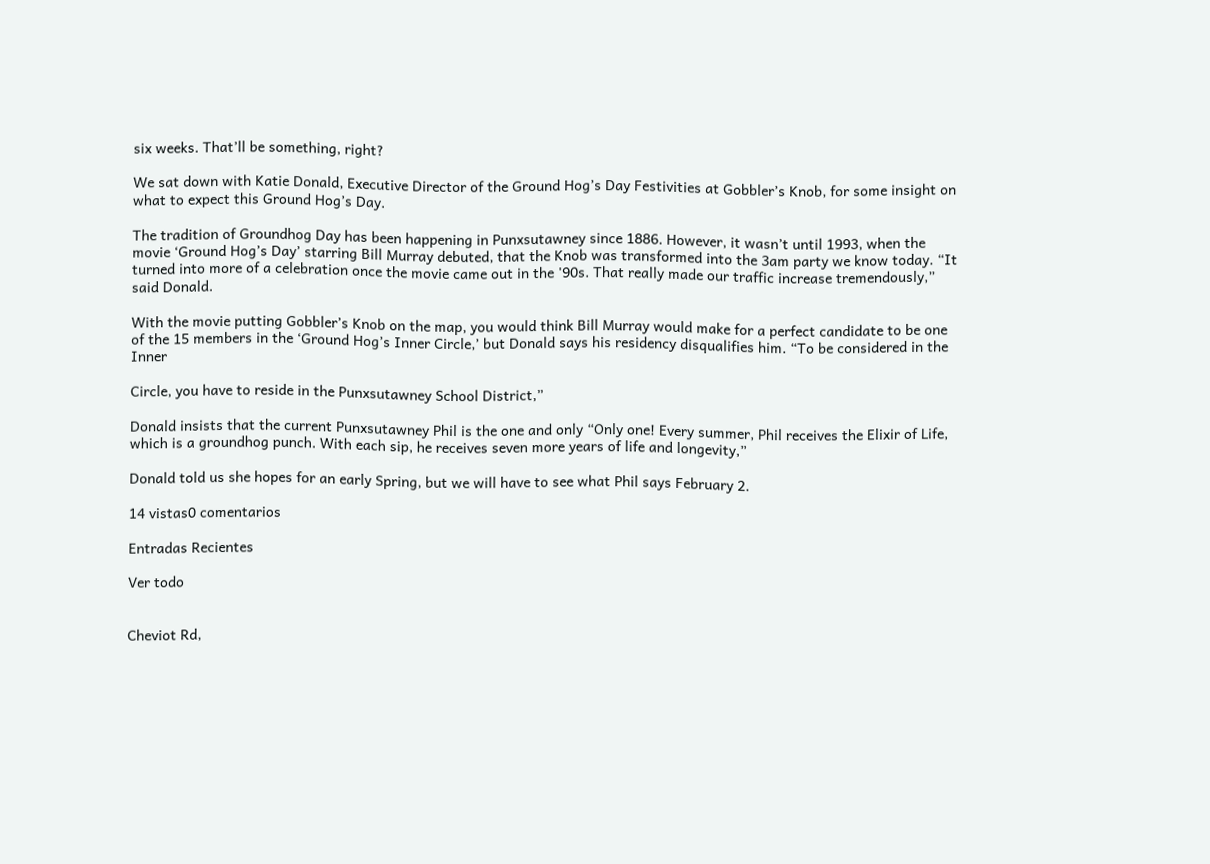six weeks. That’ll be something, right?

We sat down with Katie Donald, Executive Director of the Ground Hog’s Day Festivities at Gobbler’s Knob, for some insight on what to expect this Ground Hog’s Day.

The tradition of Groundhog Day has been happening in Punxsutawney since 1886. However, it wasn’t until 1993, when the movie ‘Ground Hog’s Day’ starring Bill Murray debuted, that the Knob was transformed into the 3am party we know today. “It turned into more of a celebration once the movie came out in the '90s. That really made our traffic increase tremendously,” said Donald.

With the movie putting Gobbler’s Knob on the map, you would think Bill Murray would make for a perfect candidate to be one of the 15 members in the ‘Ground Hog’s Inner Circle,’ but Donald says his residency disqualifies him. “To be considered in the Inner

Circle, you have to reside in the Punxsutawney School District,”

Donald insists that the current Punxsutawney Phil is the one and only “Only one! Every summer, Phil receives the Elixir of Life, which is a groundhog punch. With each sip, he receives seven more years of life and longevity,”

Donald told us she hopes for an early Spring, but we will have to see what Phil says February 2.

14 vistas0 comentarios

Entradas Recientes

Ver todo


Cheviot Rd,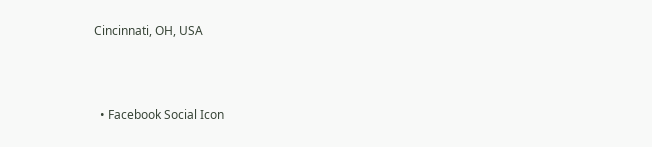Cincinnati, OH, USA



  • Facebook Social Icon